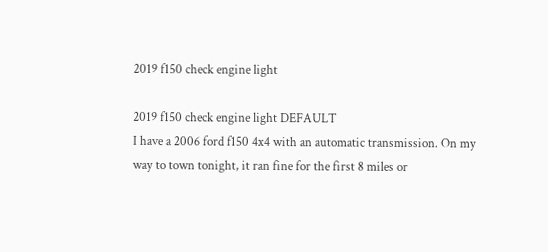2019 f150 check engine light

2019 f150 check engine light DEFAULT
I have a 2006 ford f150 4x4 with an automatic transmission. On my way to town tonight, it ran fine for the first 8 miles or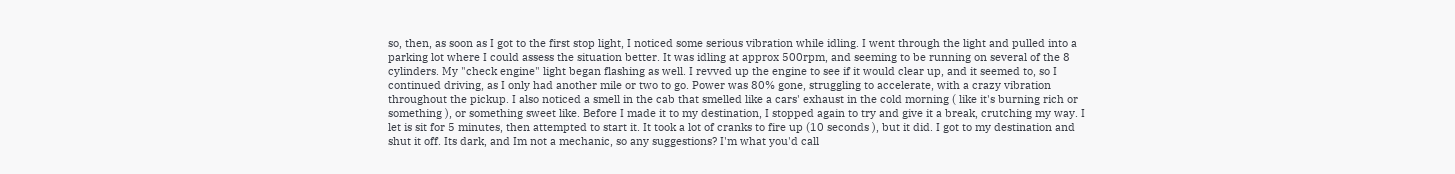so, then, as soon as I got to the first stop light, I noticed some serious vibration while idling. I went through the light and pulled into a parking lot where I could assess the situation better. It was idling at approx 500rpm, and seeming to be running on several of the 8 cylinders. My "check engine" light began flashing as well. I revved up the engine to see if it would clear up, and it seemed to, so I continued driving, as I only had another mile or two to go. Power was 80% gone, struggling to accelerate, with a crazy vibration throughout the pickup. I also noticed a smell in the cab that smelled like a cars' exhaust in the cold morning ( like it's burning rich or something ), or something sweet like. Before I made it to my destination, I stopped again to try and give it a break, crutching my way. I let is sit for 5 minutes, then attempted to start it. It took a lot of cranks to fire up (10 seconds ), but it did. I got to my destination and shut it off. Its dark, and Im not a mechanic, so any suggestions? I'm what you'd call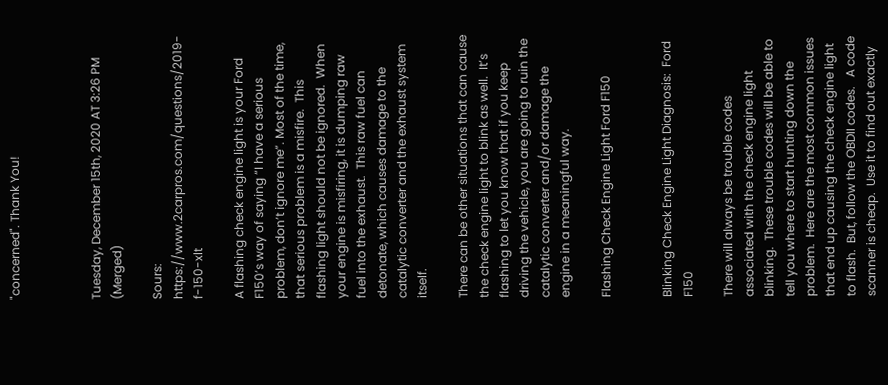"concerned". Thank You!



Tuesday, December 15th, 2020 AT 3:26 PM (Merged)

Sours: https://www.2carpros.com/questions/2019-f-150-xlt

A flashing check engine light is your Ford F150’s way of saying “I have a serious problem, don’t ignore me”. Most of the time, that serious problem is a misfire.  This flashing light should not be ignored.  When your engine is misfiring, it is dumping raw fuel into the exhaust.  This raw fuel can detonate, which causes damage to the catalytic converter and the exhaust system itself.

There can be other situations that can cause the check engine light to blink as well.  It’s flashing to let you know that if you keep driving the vehicle, you are going to ruin the catalytic converter and/or damage the engine in a meaningful way.

Flashing Check Engine Light Ford F150


Blinking Check Engine Light Diagnosis:  Ford F150

There will always be trouble codes associated with the check engine light blinking.  These trouble codes will be able to tell you where to start hunting down the problem.  Here are the most common issues that end up causing the check engine light to flash.  But, follow the OBDII codes.   A code scanner is cheap.  Use it to find out exactly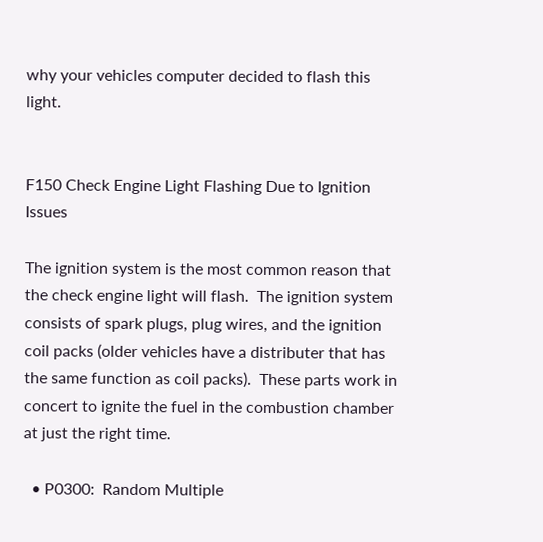why your vehicles computer decided to flash this light.


F150 Check Engine Light Flashing Due to Ignition Issues

The ignition system is the most common reason that the check engine light will flash.  The ignition system consists of spark plugs, plug wires, and the ignition coil packs (older vehicles have a distributer that has the same function as coil packs).  These parts work in concert to ignite the fuel in the combustion chamber at just the right time.

  • P0300:  Random Multiple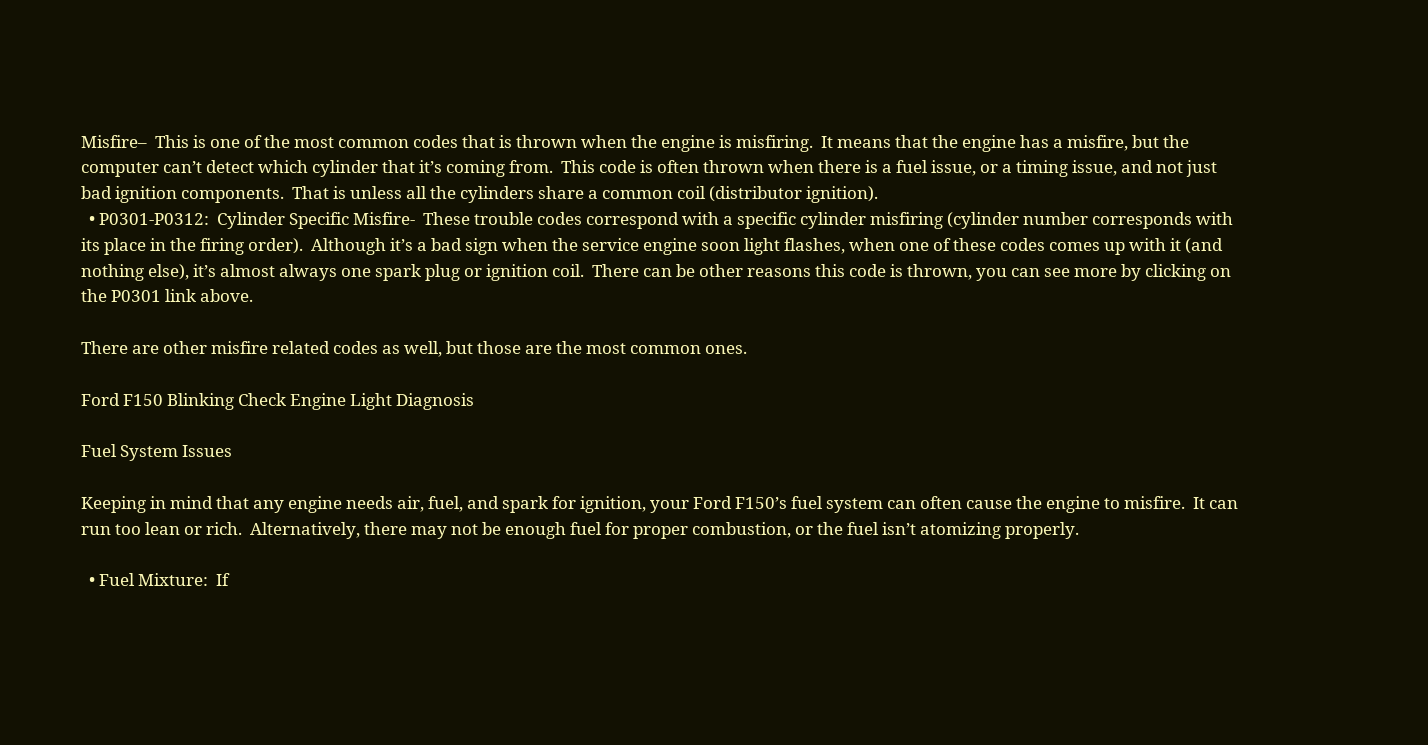Misfire–  This is one of the most common codes that is thrown when the engine is misfiring.  It means that the engine has a misfire, but the computer can’t detect which cylinder that it’s coming from.  This code is often thrown when there is a fuel issue, or a timing issue, and not just bad ignition components.  That is unless all the cylinders share a common coil (distributor ignition).
  • P0301-P0312:  Cylinder Specific Misfire-  These trouble codes correspond with a specific cylinder misfiring (cylinder number corresponds with its place in the firing order).  Although it’s a bad sign when the service engine soon light flashes, when one of these codes comes up with it (and nothing else), it’s almost always one spark plug or ignition coil.  There can be other reasons this code is thrown, you can see more by clicking on the P0301 link above.

There are other misfire related codes as well, but those are the most common ones.

Ford F150 Blinking Check Engine Light Diagnosis

Fuel System Issues

Keeping in mind that any engine needs air, fuel, and spark for ignition, your Ford F150’s fuel system can often cause the engine to misfire.  It can run too lean or rich.  Alternatively, there may not be enough fuel for proper combustion, or the fuel isn’t atomizing properly.

  • Fuel Mixture:  If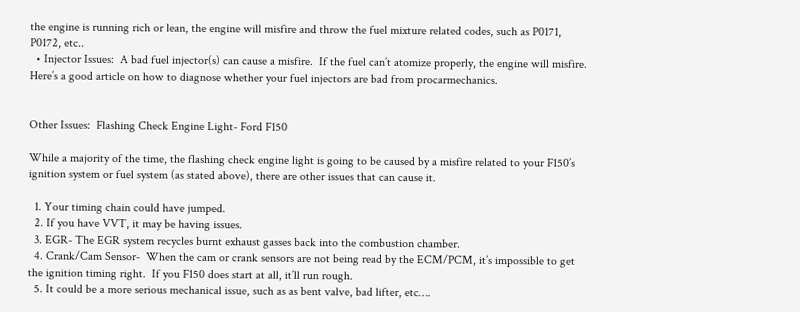the engine is running rich or lean, the engine will misfire and throw the fuel mixture related codes, such as P0171, P0172, etc..
  • Injector Issues:  A bad fuel injector(s) can cause a misfire.  If the fuel can’t atomize properly, the engine will misfire.  Here’s a good article on how to diagnose whether your fuel injectors are bad from procarmechanics.


Other Issues:  Flashing Check Engine Light- Ford F150

While a majority of the time, the flashing check engine light is going to be caused by a misfire related to your F150’s ignition system or fuel system (as stated above), there are other issues that can cause it.

  1. Your timing chain could have jumped.
  2. If you have VVT, it may be having issues.
  3. EGR- The EGR system recycles burnt exhaust gasses back into the combustion chamber.
  4. Crank/Cam Sensor-  When the cam or crank sensors are not being read by the ECM/PCM, it’s impossible to get the ignition timing right.  If you F150 does start at all, it’ll run rough.
  5. It could be a more serious mechanical issue, such as as bent valve, bad lifter, etc….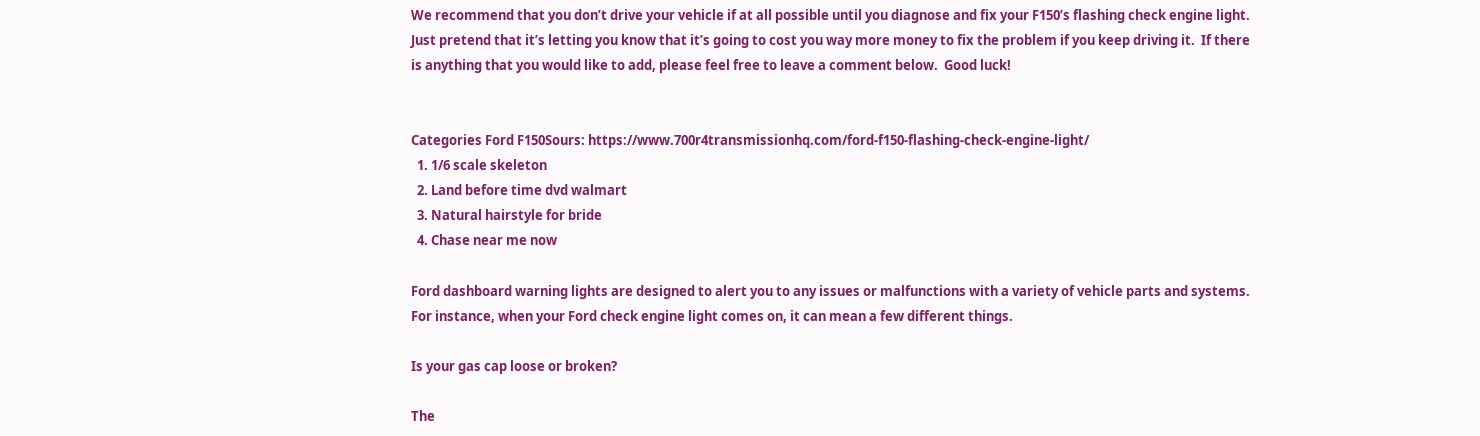We recommend that you don’t drive your vehicle if at all possible until you diagnose and fix your F150’s flashing check engine light.  Just pretend that it’s letting you know that it’s going to cost you way more money to fix the problem if you keep driving it.  If there is anything that you would like to add, please feel free to leave a comment below.  Good luck!


Categories Ford F150Sours: https://www.700r4transmissionhq.com/ford-f150-flashing-check-engine-light/
  1. 1/6 scale skeleton
  2. Land before time dvd walmart
  3. Natural hairstyle for bride
  4. Chase near me now

Ford dashboard warning lights are designed to alert you to any issues or malfunctions with a variety of vehicle parts and systems. For instance, when your Ford check engine light comes on, it can mean a few different things.

Is your gas cap loose or broken?

The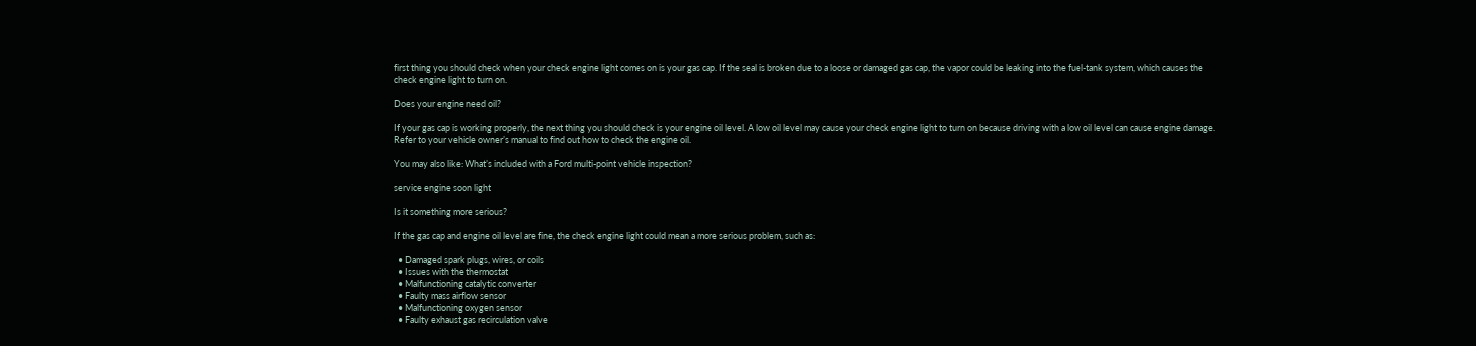first thing you should check when your check engine light comes on is your gas cap. If the seal is broken due to a loose or damaged gas cap, the vapor could be leaking into the fuel-tank system, which causes the check engine light to turn on.

Does your engine need oil?

If your gas cap is working properly, the next thing you should check is your engine oil level. A low oil level may cause your check engine light to turn on because driving with a low oil level can cause engine damage. Refer to your vehicle owner’s manual to find out how to check the engine oil.

You may also like: What’s included with a Ford multi-point vehicle inspection?

service engine soon light

Is it something more serious?

If the gas cap and engine oil level are fine, the check engine light could mean a more serious problem, such as:

  • Damaged spark plugs, wires, or coils
  • Issues with the thermostat
  • Malfunctioning catalytic converter
  • Faulty mass airflow sensor
  • Malfunctioning oxygen sensor
  • Faulty exhaust gas recirculation valve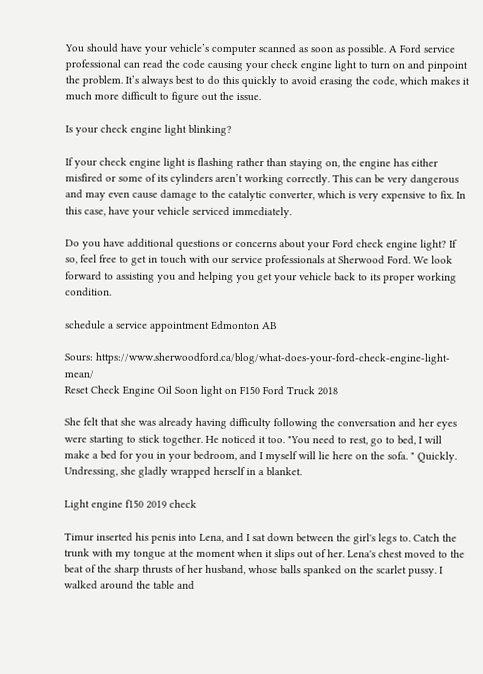You should have your vehicle’s computer scanned as soon as possible. A Ford service professional can read the code causing your check engine light to turn on and pinpoint the problem. It’s always best to do this quickly to avoid erasing the code, which makes it much more difficult to figure out the issue.

Is your check engine light blinking?

If your check engine light is flashing rather than staying on, the engine has either misfired or some of its cylinders aren’t working correctly. This can be very dangerous and may even cause damage to the catalytic converter, which is very expensive to fix. In this case, have your vehicle serviced immediately.

Do you have additional questions or concerns about your Ford check engine light? If so, feel free to get in touch with our service professionals at Sherwood Ford. We look forward to assisting you and helping you get your vehicle back to its proper working condition.

schedule a service appointment Edmonton AB

Sours: https://www.sherwoodford.ca/blog/what-does-your-ford-check-engine-light-mean/
Reset Check Engine Oil Soon light on F150 Ford Truck 2018

She felt that she was already having difficulty following the conversation and her eyes were starting to stick together. He noticed it too. "You need to rest, go to bed, I will make a bed for you in your bedroom, and I myself will lie here on the sofa. " Quickly. Undressing, she gladly wrapped herself in a blanket.

Light engine f150 2019 check

Timur inserted his penis into Lena, and I sat down between the girl's legs to. Catch the trunk with my tongue at the moment when it slips out of her. Lena's chest moved to the beat of the sharp thrusts of her husband, whose balls spanked on the scarlet pussy. I walked around the table and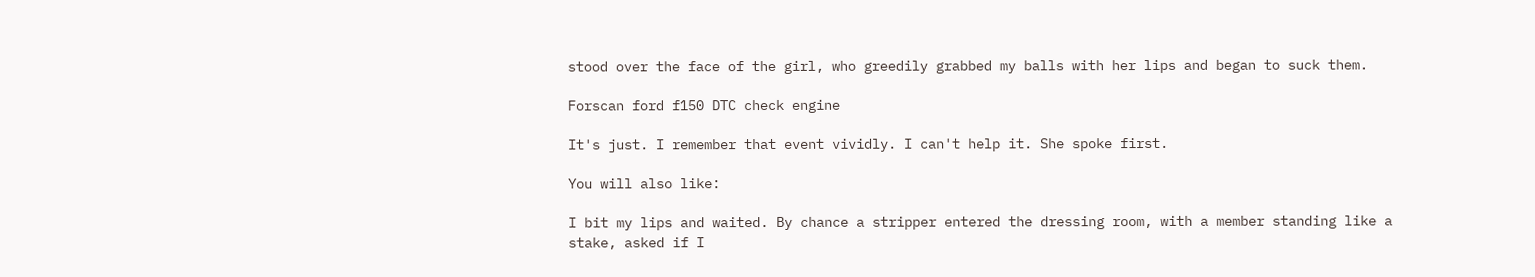stood over the face of the girl, who greedily grabbed my balls with her lips and began to suck them.

Forscan ford f150 DTC check engine

It's just. I remember that event vividly. I can't help it. She spoke first.

You will also like:

I bit my lips and waited. By chance a stripper entered the dressing room, with a member standing like a stake, asked if I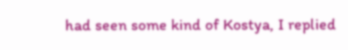had seen some kind of Kostya, I replied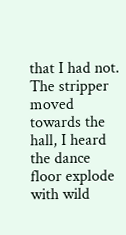that I had not. The stripper moved towards the hall, I heard the dance floor explode with wild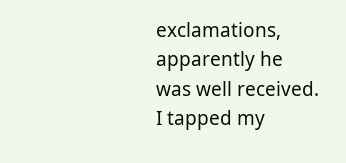exclamations, apparently he was well received. I tapped my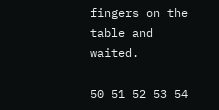fingers on the table and waited.

50 51 52 53 54